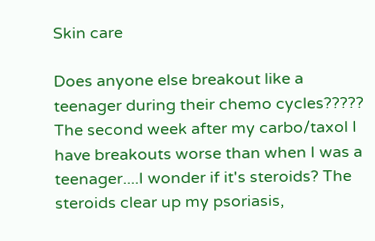Skin care

Does anyone else breakout like a teenager during their chemo cycles????? The second week after my carbo/taxol I have breakouts worse than when I was a teenager....I wonder if it's steroids? The steroids clear up my psoriasis,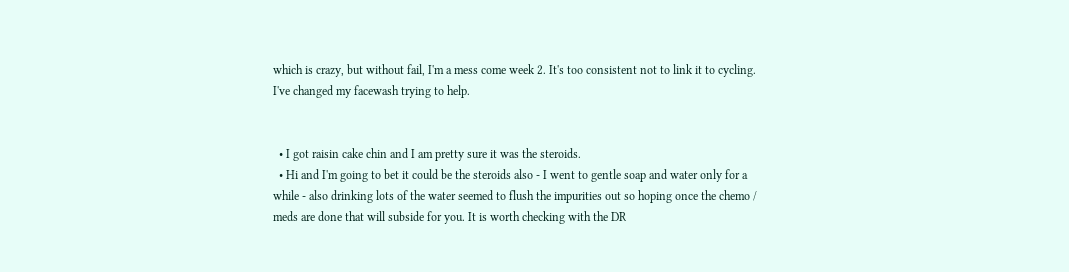which is crazy, but without fail, I'm a mess come week 2. It's too consistent not to link it to cycling. I've changed my facewash trying to help.


  • I got raisin cake chin and I am pretty sure it was the steroids.
  • Hi and I'm going to bet it could be the steroids also - I went to gentle soap and water only for a while - also drinking lots of the water seemed to flush the impurities out so hoping once the chemo / meds are done that will subside for you. It is worth checking with the DR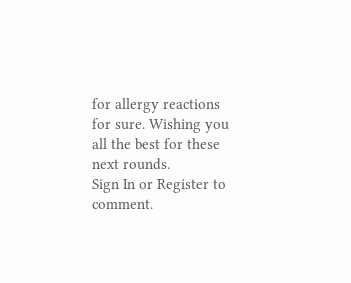for allergy reactions for sure. Wishing you all the best for these next rounds.
Sign In or Register to comment.